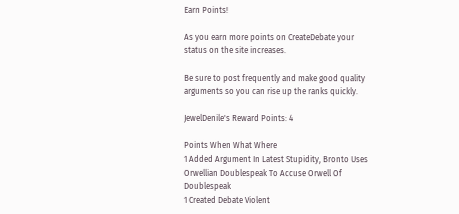Earn Points!

As you earn more points on CreateDebate your status on the site increases.

Be sure to post frequently and make good quality arguments so you can rise up the ranks quickly.

JewelDenile's Reward Points: 4

Points When What Where
1 Added Argument In Latest Stupidity, Bronto Uses Orwellian Doublespeak To Accuse Orwell Of Doublespeak
1 Created Debate Violent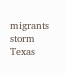migrants storm Texas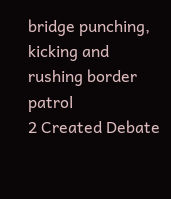bridge punching, kicking and rushing border patrol
2 Created Debate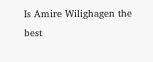Is Amire Wilighagen the best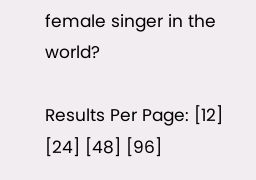female singer in the world?

Results Per Page: [12] [24] [48] [96]